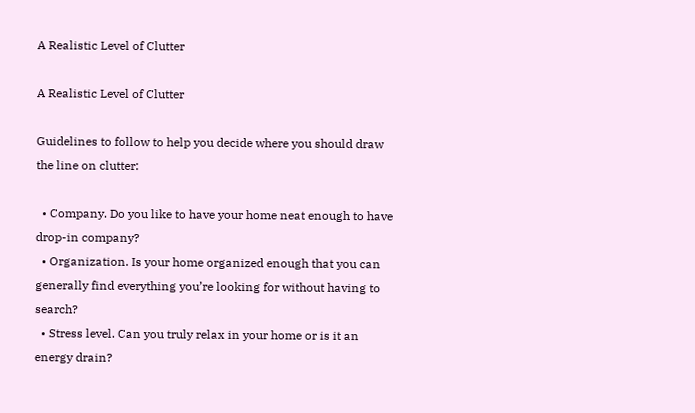A Realistic Level of Clutter

A Realistic Level of Clutter

Guidelines to follow to help you decide where you should draw the line on clutter:

  • Company. Do you like to have your home neat enough to have drop-in company?
  • Organization. Is your home organized enough that you can generally find everything you’re looking for without having to search?
  • Stress level. Can you truly relax in your home or is it an energy drain?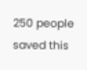250 people saved this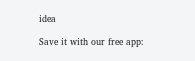idea

Save it with our free app: